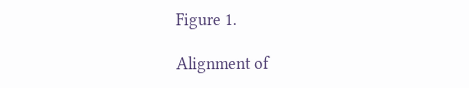Figure 1.

Alignment of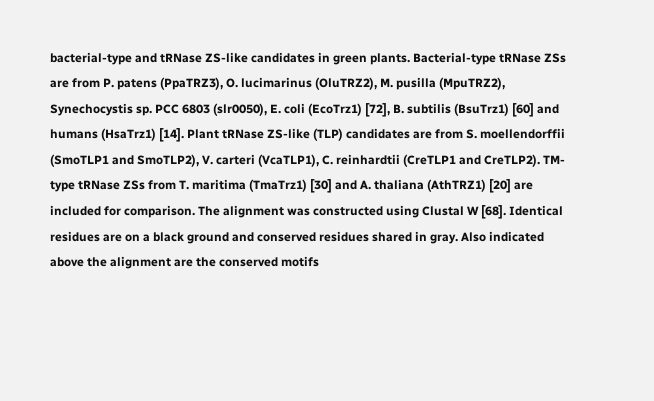bacterial-type and tRNase ZS-like candidates in green plants. Bacterial-type tRNase ZSs are from P. patens (PpaTRZ3), O. lucimarinus (OluTRZ2), M. pusilla (MpuTRZ2), Synechocystis sp. PCC 6803 (slr0050), E. coli (EcoTrz1) [72], B. subtilis (BsuTrz1) [60] and humans (HsaTrz1) [14]. Plant tRNase ZS-like (TLP) candidates are from S. moellendorffii (SmoTLP1 and SmoTLP2), V. carteri (VcaTLP1), C. reinhardtii (CreTLP1 and CreTLP2). TM-type tRNase ZSs from T. maritima (TmaTrz1) [30] and A. thaliana (AthTRZ1) [20] are included for comparison. The alignment was constructed using Clustal W [68]. Identical residues are on a black ground and conserved residues shared in gray. Also indicated above the alignment are the conserved motifs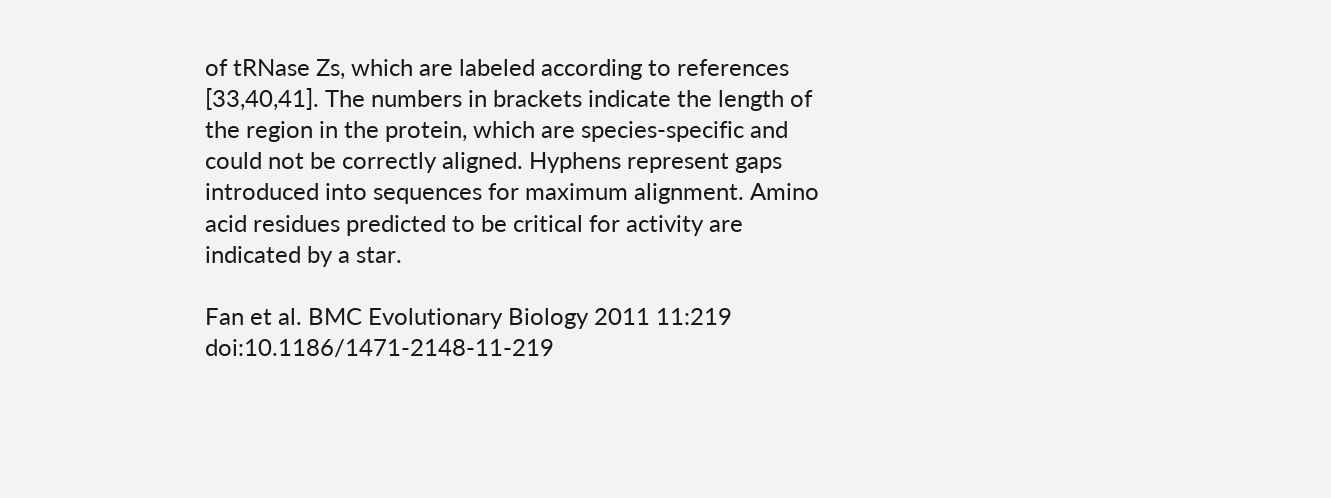of tRNase Zs, which are labeled according to references [33,40,41]. The numbers in brackets indicate the length of the region in the protein, which are species-specific and could not be correctly aligned. Hyphens represent gaps introduced into sequences for maximum alignment. Amino acid residues predicted to be critical for activity are indicated by a star.

Fan et al. BMC Evolutionary Biology 2011 11:219   doi:10.1186/1471-2148-11-219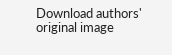Download authors' original image